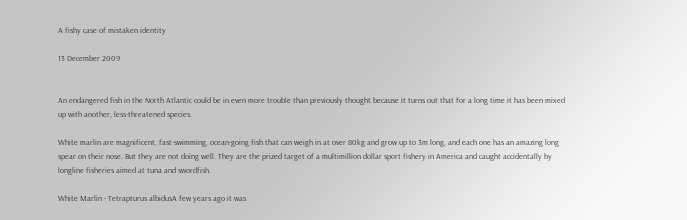A fishy case of mistaken identity

13 December 2009


An endangered fish in the North Atlantic could be in even more trouble than previously thought because it turns out that for a long time it has been mixed up with another, less-threatened species.

White marlin are magnificent, fast-swimming, ocean-going fish that can weigh in at over 80kg and grow up to 3m long, and each one has an amazing long spear on their nose. But they are not doing well. They are the prized target of a multimillion dollar sport fishery in America and caught accidentally by longline fisheries aimed at tuna and swordfish.

White Marlin - Tetrapturus albidusA few years ago it was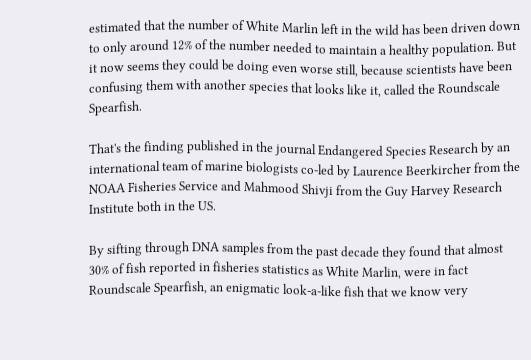estimated that the number of White Marlin left in the wild has been driven down to only around 12% of the number needed to maintain a healthy population. But it now seems they could be doing even worse still, because scientists have been confusing them with another species that looks like it, called the Roundscale Spearfish.

That's the finding published in the journal Endangered Species Research by an international team of marine biologists co-led by Laurence Beerkircher from the NOAA Fisheries Service and Mahmood Shivji from the Guy Harvey Research Institute both in the US.

By sifting through DNA samples from the past decade they found that almost 30% of fish reported in fisheries statistics as White Marlin, were in fact Roundscale Spearfish, an enigmatic look-a-like fish that we know very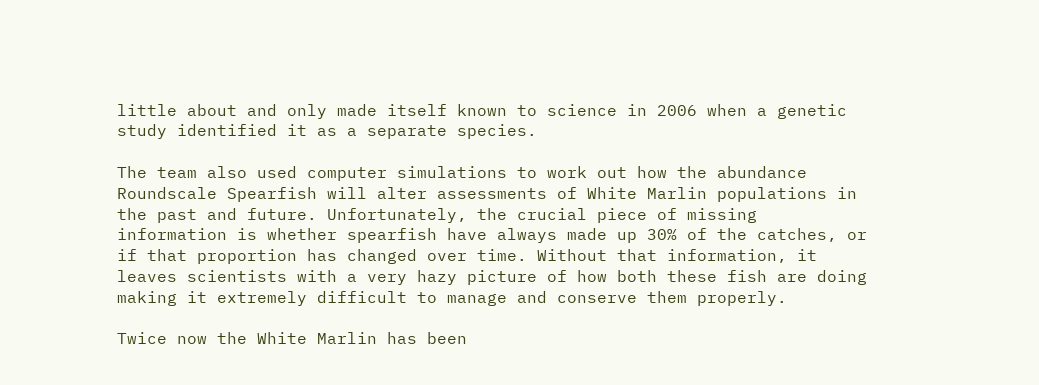little about and only made itself known to science in 2006 when a genetic study identified it as a separate species.

The team also used computer simulations to work out how the abundance Roundscale Spearfish will alter assessments of White Marlin populations in the past and future. Unfortunately, the crucial piece of missing information is whether spearfish have always made up 30% of the catches, or if that proportion has changed over time. Without that information, it leaves scientists with a very hazy picture of how both these fish are doing making it extremely difficult to manage and conserve them properly.

Twice now the White Marlin has been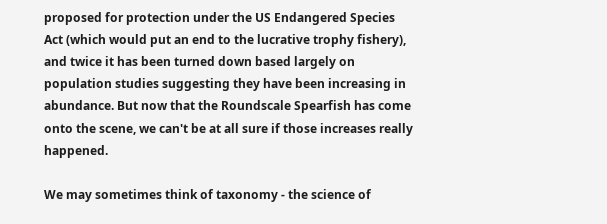proposed for protection under the US Endangered Species Act (which would put an end to the lucrative trophy fishery), and twice it has been turned down based largely on population studies suggesting they have been increasing in abundance. But now that the Roundscale Spearfish has come onto the scene, we can't be at all sure if those increases really happened.

We may sometimes think of taxonomy - the science of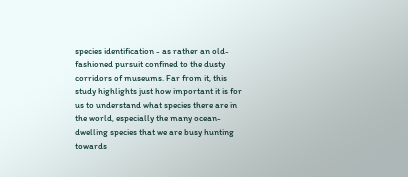species identification - as rather an old-fashioned pursuit confined to the dusty corridors of museums. Far from it, this study highlights just how important it is for us to understand what species there are in the world, especially the many ocean-dwelling species that we are busy hunting towards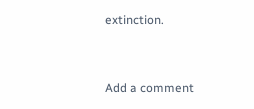extinction.


Add a comment